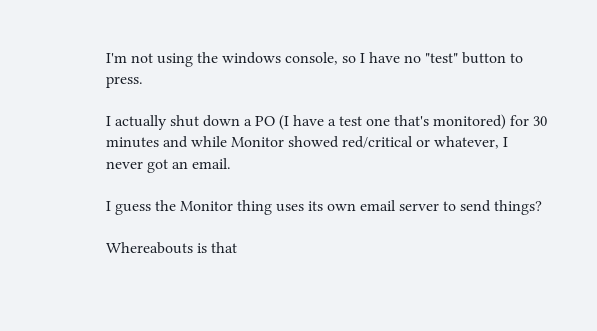I'm not using the windows console, so I have no "test" button to press.

I actually shut down a PO (I have a test one that's monitored) for 30 minutes and while Monitor showed red/critical or whatever, I never got an email.

I guess the Monitor thing uses its own email server to send things?

Whereabouts is that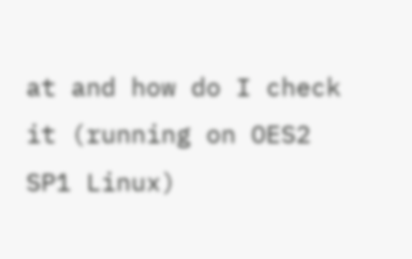at and how do I check it (running on OES2 SP1 Linux)